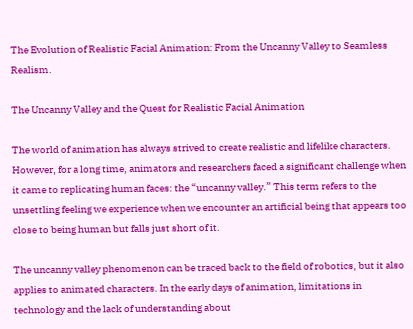The Evolution of Realistic Facial Animation: From the Uncanny Valley to Seamless Realism.

The Uncanny Valley and the Quest for Realistic Facial Animation

The world of animation has always strived to create realistic and lifelike characters. However, for a long time, animators and researchers faced a significant challenge when it came to replicating human faces: the “uncanny valley.” This term refers to the unsettling feeling we experience when we encounter an artificial being that appears too close to being human but falls just short of it.

The uncanny valley phenomenon can be traced back to the field of robotics, but it also applies to animated characters. In the early days of animation, limitations in technology and the lack of understanding about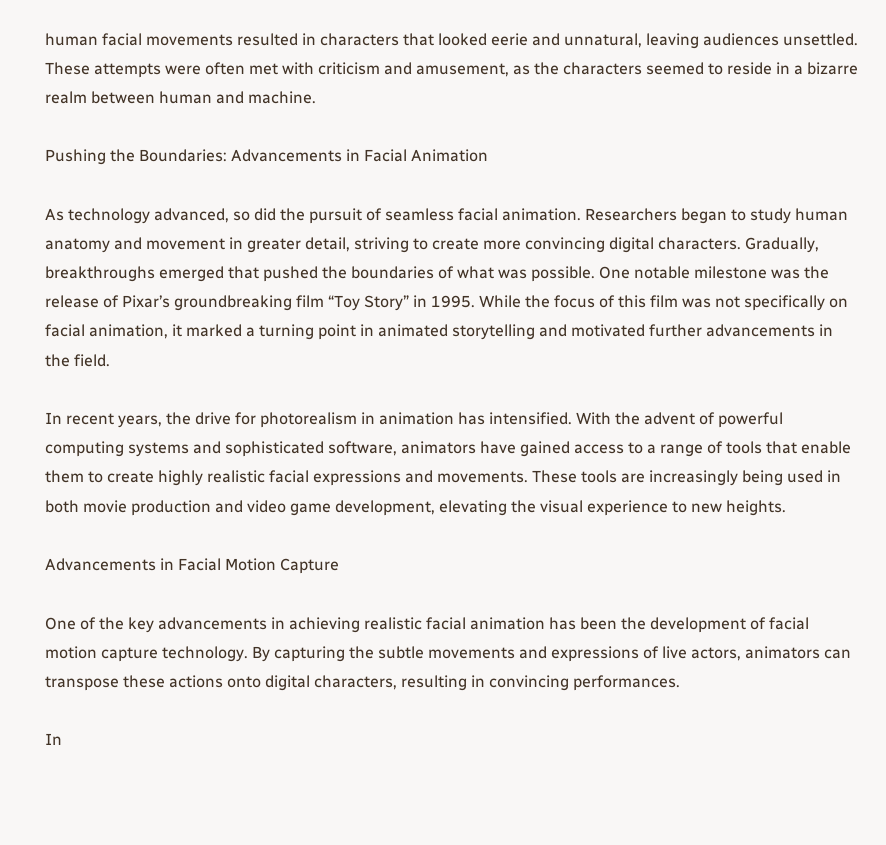human facial movements resulted in characters that looked eerie and unnatural, leaving audiences unsettled. These attempts were often met with criticism and amusement, as the characters seemed to reside in a bizarre realm between human and machine.

Pushing the Boundaries: Advancements in Facial Animation

As technology advanced, so did the pursuit of seamless facial animation. Researchers began to study human anatomy and movement in greater detail, striving to create more convincing digital characters. Gradually, breakthroughs emerged that pushed the boundaries of what was possible. One notable milestone was the release of Pixar’s groundbreaking film “Toy Story” in 1995. While the focus of this film was not specifically on facial animation, it marked a turning point in animated storytelling and motivated further advancements in the field.

In recent years, the drive for photorealism in animation has intensified. With the advent of powerful computing systems and sophisticated software, animators have gained access to a range of tools that enable them to create highly realistic facial expressions and movements. These tools are increasingly being used in both movie production and video game development, elevating the visual experience to new heights.

Advancements in Facial Motion Capture

One of the key advancements in achieving realistic facial animation has been the development of facial motion capture technology. By capturing the subtle movements and expressions of live actors, animators can transpose these actions onto digital characters, resulting in convincing performances.

In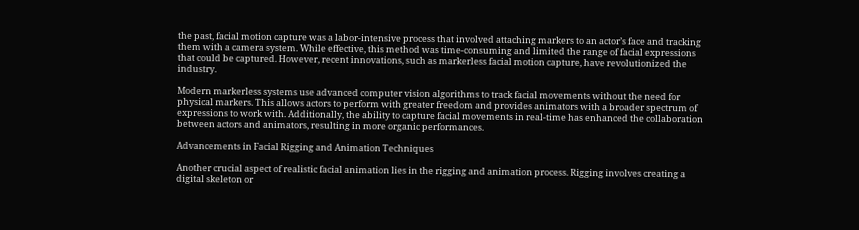the past, facial motion capture was a labor-intensive process that involved attaching markers to an actor’s face and tracking them with a camera system. While effective, this method was time-consuming and limited the range of facial expressions that could be captured. However, recent innovations, such as markerless facial motion capture, have revolutionized the industry.

Modern markerless systems use advanced computer vision algorithms to track facial movements without the need for physical markers. This allows actors to perform with greater freedom and provides animators with a broader spectrum of expressions to work with. Additionally, the ability to capture facial movements in real-time has enhanced the collaboration between actors and animators, resulting in more organic performances.

Advancements in Facial Rigging and Animation Techniques

Another crucial aspect of realistic facial animation lies in the rigging and animation process. Rigging involves creating a digital skeleton or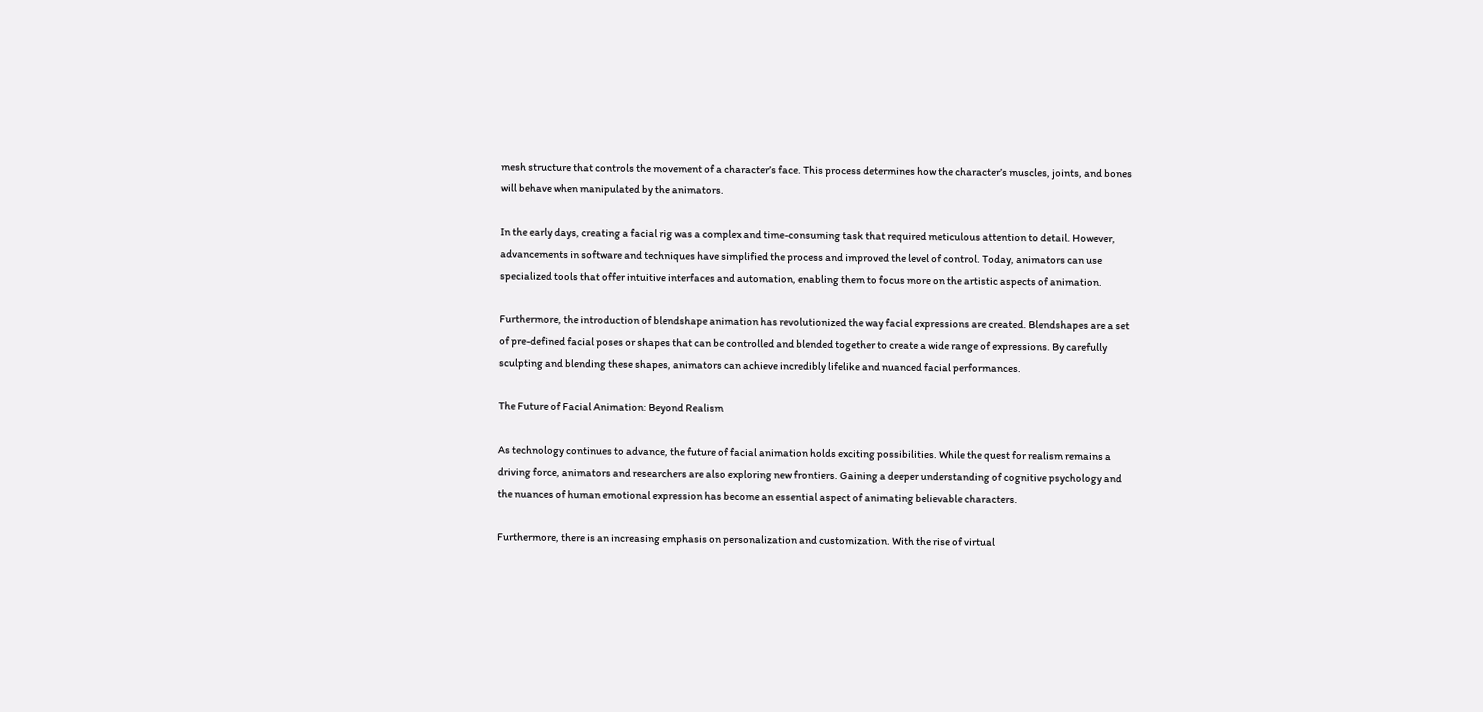mesh structure that controls the movement of a character’s face. This process determines how the character’s muscles, joints, and bones will behave when manipulated by the animators.

In the early days, creating a facial rig was a complex and time-consuming task that required meticulous attention to detail. However, advancements in software and techniques have simplified the process and improved the level of control. Today, animators can use specialized tools that offer intuitive interfaces and automation, enabling them to focus more on the artistic aspects of animation.

Furthermore, the introduction of blendshape animation has revolutionized the way facial expressions are created. Blendshapes are a set of pre-defined facial poses or shapes that can be controlled and blended together to create a wide range of expressions. By carefully sculpting and blending these shapes, animators can achieve incredibly lifelike and nuanced facial performances.

The Future of Facial Animation: Beyond Realism

As technology continues to advance, the future of facial animation holds exciting possibilities. While the quest for realism remains a driving force, animators and researchers are also exploring new frontiers. Gaining a deeper understanding of cognitive psychology and the nuances of human emotional expression has become an essential aspect of animating believable characters.

Furthermore, there is an increasing emphasis on personalization and customization. With the rise of virtual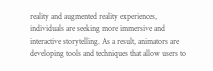reality and augmented reality experiences, individuals are seeking more immersive and interactive storytelling. As a result, animators are developing tools and techniques that allow users to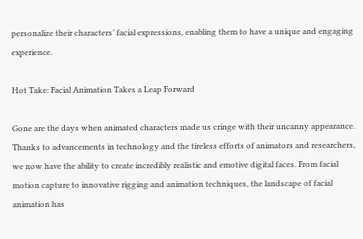personalize their characters’ facial expressions, enabling them to have a unique and engaging experience.

Hot Take: Facial Animation Takes a Leap Forward

Gone are the days when animated characters made us cringe with their uncanny appearance. Thanks to advancements in technology and the tireless efforts of animators and researchers, we now have the ability to create incredibly realistic and emotive digital faces. From facial motion capture to innovative rigging and animation techniques, the landscape of facial animation has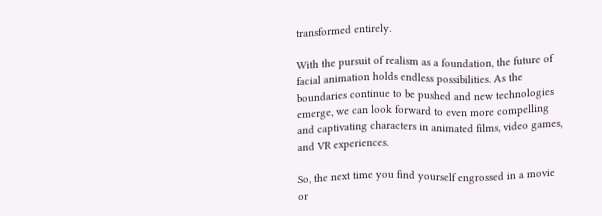transformed entirely.

With the pursuit of realism as a foundation, the future of facial animation holds endless possibilities. As the boundaries continue to be pushed and new technologies emerge, we can look forward to even more compelling and captivating characters in animated films, video games, and VR experiences.

So, the next time you find yourself engrossed in a movie or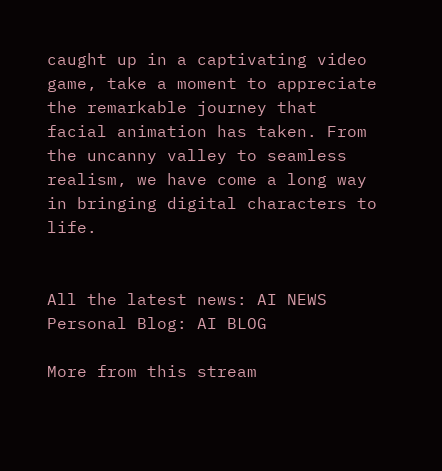caught up in a captivating video game, take a moment to appreciate the remarkable journey that facial animation has taken. From the uncanny valley to seamless realism, we have come a long way in bringing digital characters to life.


All the latest news: AI NEWS
Personal Blog: AI BLOG

More from this stream